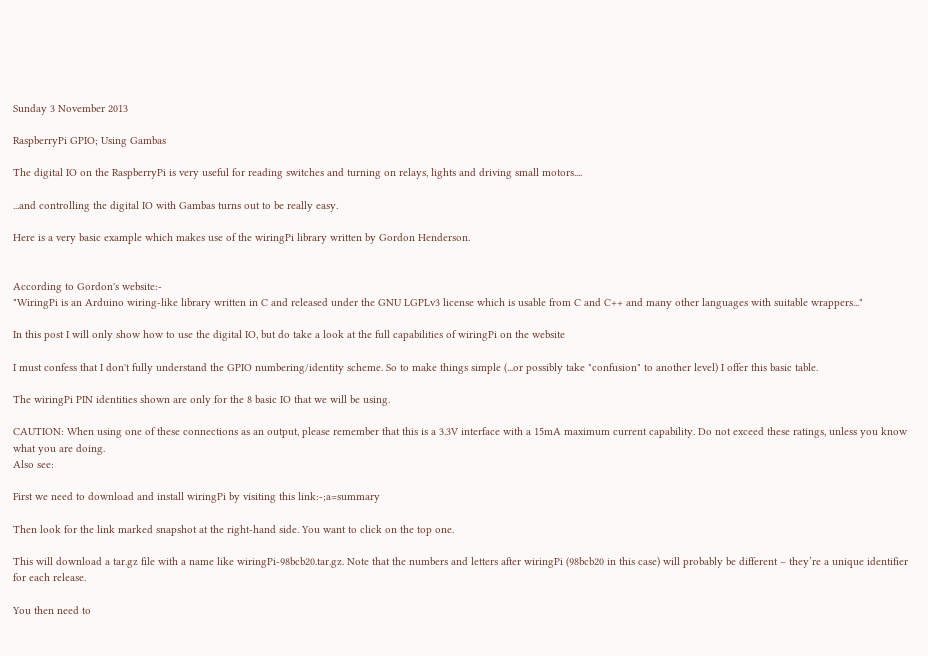Sunday 3 November 2013

RaspberryPi GPIO; Using Gambas

The digital IO on the RaspberryPi is very useful for reading switches and turning on relays, lights and driving small motors....

...and controlling the digital IO with Gambas turns out to be really easy.

Here is a very basic example which makes use of the wiringPi library written by Gordon Henderson.


According to Gordon's website:-
"WiringPi is an Arduino wiring-like library written in C and released under the GNU LGPLv3 license which is usable from C and C++ and many other languages with suitable wrappers..."

In this post I will only show how to use the digital IO, but do take a look at the full capabilities of wiringPi on the website

I must confess that I don't fully understand the GPIO numbering/identity scheme. So to make things simple (...or possibly take "confusion" to another level) I offer this basic table.

The wiringPi PIN identities shown are only for the 8 basic IO that we will be using.

CAUTION: When using one of these connections as an output, please remember that this is a 3.3V interface with a 15mA maximum current capability. Do not exceed these ratings, unless you know what you are doing.
Also see:

First we need to download and install wiringPi by visiting this link:-;a=summary

Then look for the link marked snapshot at the right-hand side. You want to click on the top one.

This will download a tar.gz file with a name like wiringPi-98bcb20.tar.gz. Note that the numbers and letters after wiringPi (98bcb20 in this case) will probably be different – they’re a unique identifier for each release.

You then need to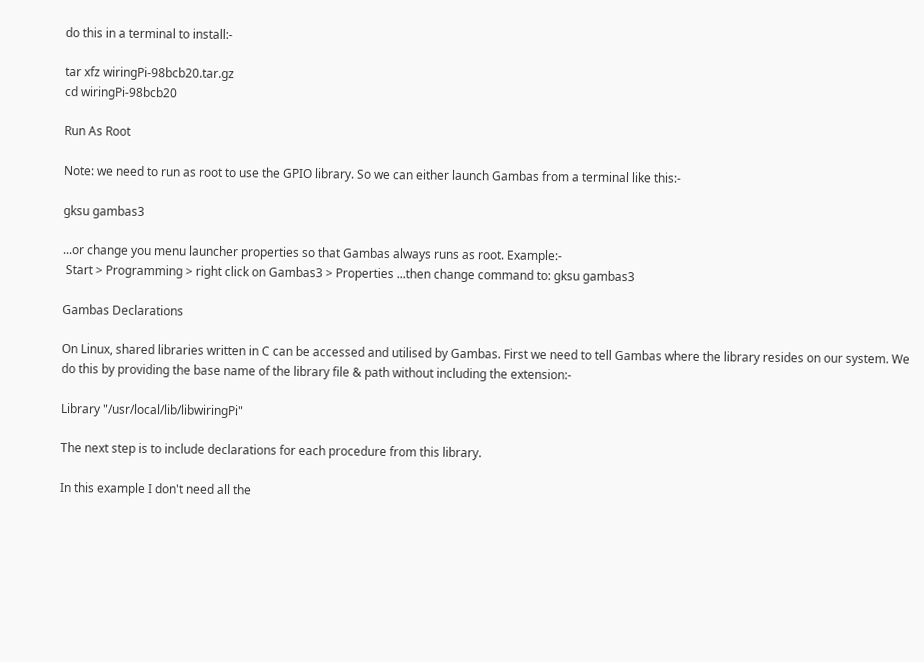do this in a terminal to install:-

tar xfz wiringPi-98bcb20.tar.gz
cd wiringPi-98bcb20

Run As Root

Note: we need to run as root to use the GPIO library. So we can either launch Gambas from a terminal like this:-

gksu gambas3

...or change you menu launcher properties so that Gambas always runs as root. Example:-
 Start > Programming > right click on Gambas3 > Properties ...then change command to: gksu gambas3

Gambas Declarations

On Linux, shared libraries written in C can be accessed and utilised by Gambas. First we need to tell Gambas where the library resides on our system. We do this by providing the base name of the library file & path without including the extension:-

Library "/usr/local/lib/libwiringPi"

The next step is to include declarations for each procedure from this library.

In this example I don't need all the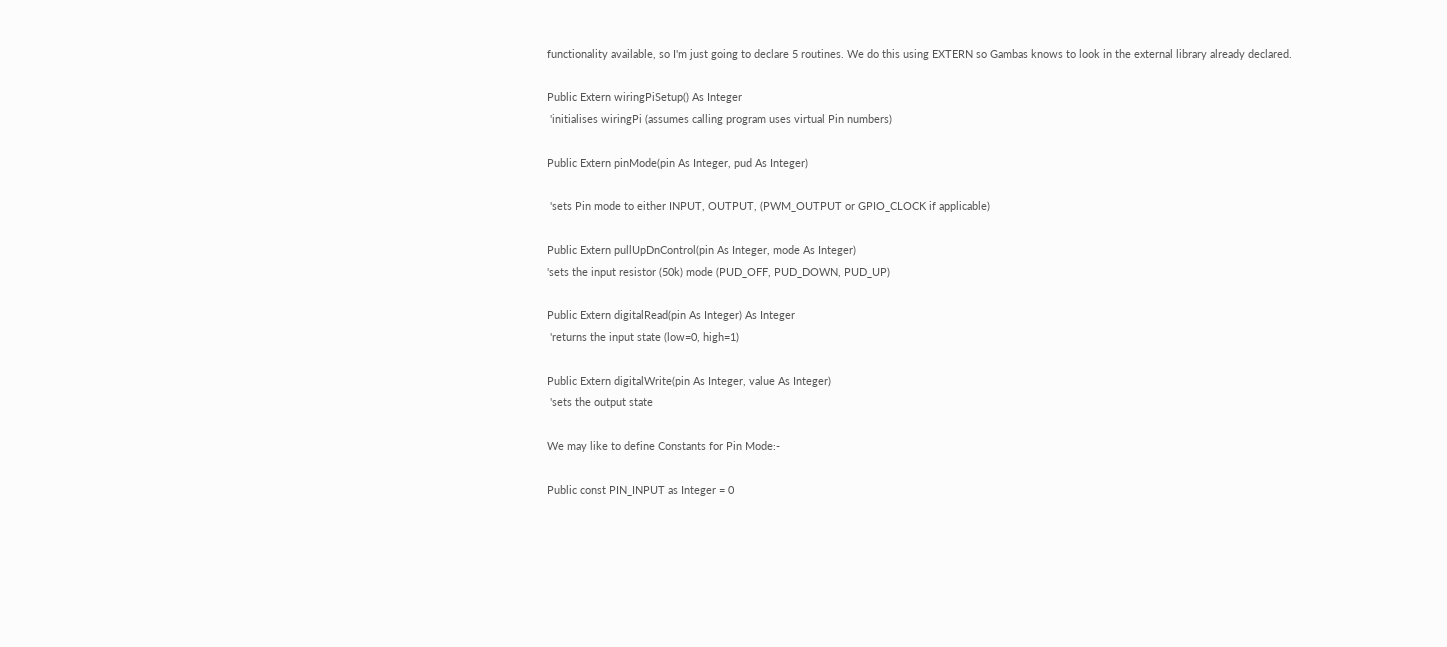functionality available, so I'm just going to declare 5 routines. We do this using EXTERN so Gambas knows to look in the external library already declared.

Public Extern wiringPiSetup() As Integer
 'initialises wiringPi (assumes calling program uses virtual Pin numbers)

Public Extern pinMode(pin As Integer, pud As Integer)

 'sets Pin mode to either INPUT, OUTPUT, (PWM_OUTPUT or GPIO_CLOCK if applicable)

Public Extern pullUpDnControl(pin As Integer, mode As Integer)
'sets the input resistor (50k) mode (PUD_OFF, PUD_DOWN, PUD_UP)

Public Extern digitalRead(pin As Integer) As Integer
 'returns the input state (low=0, high=1)

Public Extern digitalWrite(pin As Integer, value As Integer)
 'sets the output state

We may like to define Constants for Pin Mode:-

Public const PIN_INPUT as Integer = 0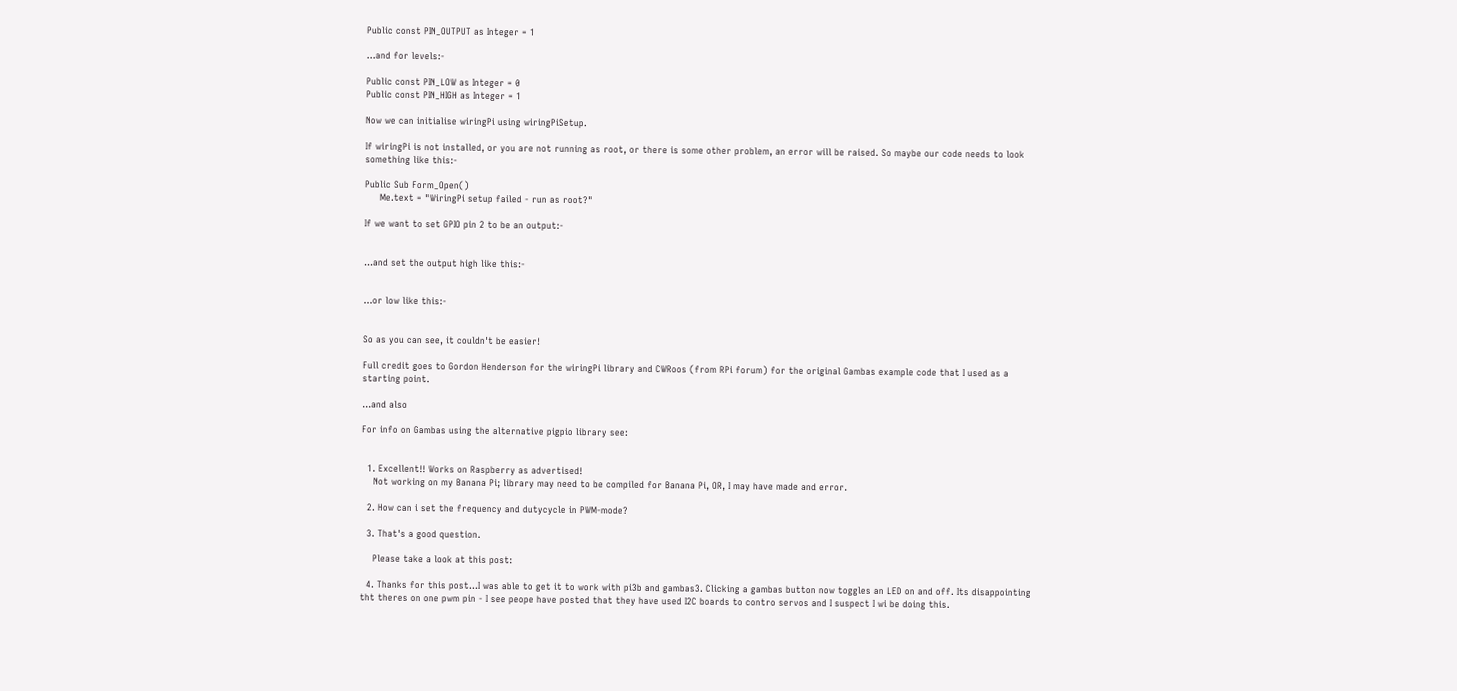Public const PIN_OUTPUT as Integer = 1

...and for levels:-

Public const PIN_LOW as Integer = 0
Public const PIN_HIGH as Integer = 1

Now we can initialise wiringPi using wiringPiSetup.

If wiringPi is not installed, or you are not running as root, or there is some other problem, an error will be raised. So maybe our code needs to look something like this:-

Public Sub Form_Open()
     Me.text = "WiringPi setup failed - run as root?"

If we want to set GPIO pin 2 to be an output:-


...and set the output high like this:-


...or low like this:-


So as you can see, it couldn't be easier!

Full credit goes to Gordon Henderson for the wiringPi library and CWRoos (from RPi forum) for the original Gambas example code that I used as a starting point.

...and also

For info on Gambas using the alternative pigpio library see:


  1. Excellent!! Works on Raspberry as advertised!
    Not working on my Banana Pi; library may need to be compiled for Banana Pi, OR, I may have made and error.

  2. How can i set the frequency and dutycycle in PWM-mode?

  3. That's a good question.

    Please take a look at this post:

  4. Thanks for this post...I was able to get it to work with pi3b and gambas3. Clicking a gambas button now toggles an LED on and off. Its disappointing tht theres on one pwm pin - I see peope have posted that they have used I2C boards to contro servos and I suspect I wi be doing this.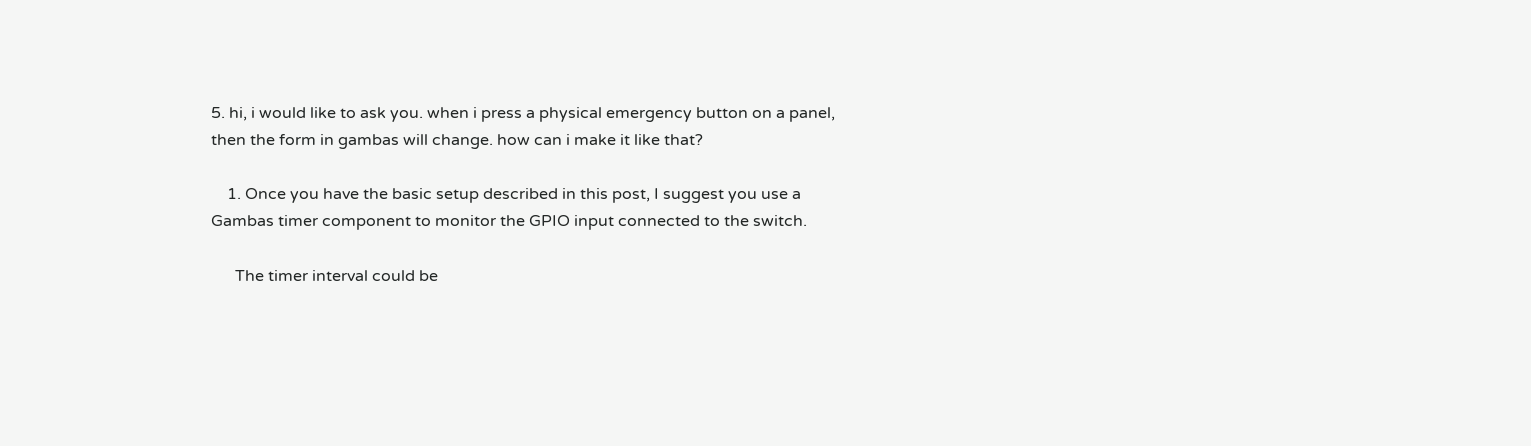5. hi, i would like to ask you. when i press a physical emergency button on a panel, then the form in gambas will change. how can i make it like that?

    1. Once you have the basic setup described in this post, I suggest you use a Gambas timer component to monitor the GPIO input connected to the switch.

      The timer interval could be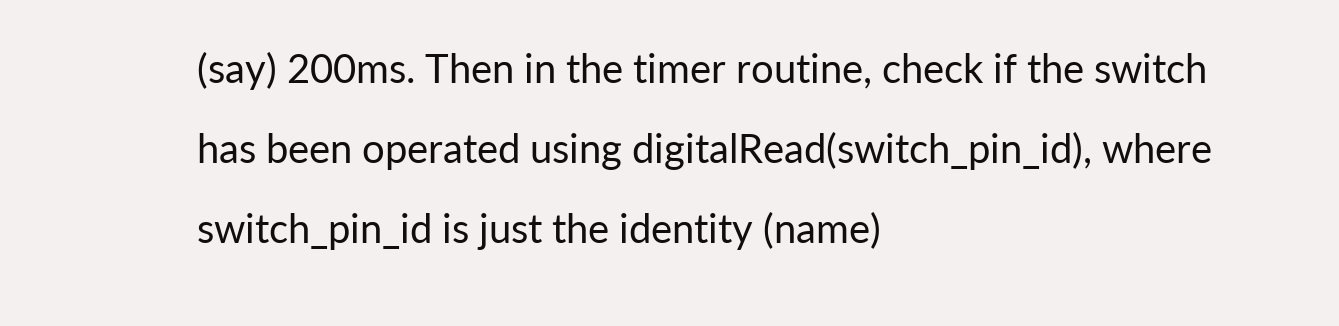(say) 200ms. Then in the timer routine, check if the switch has been operated using digitalRead(switch_pin_id), where switch_pin_id is just the identity (name)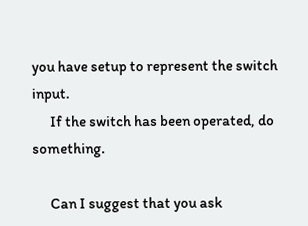you have setup to represent the switch input.
      If the switch has been operated, do something.

      Can I suggest that you ask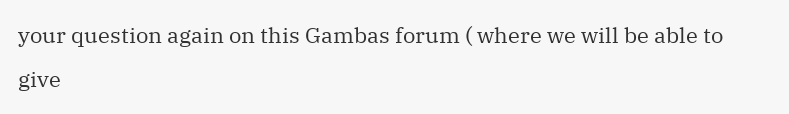your question again on this Gambas forum ( where we will be able to give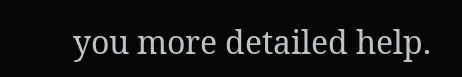you more detailed help.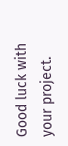Good luck with your project.